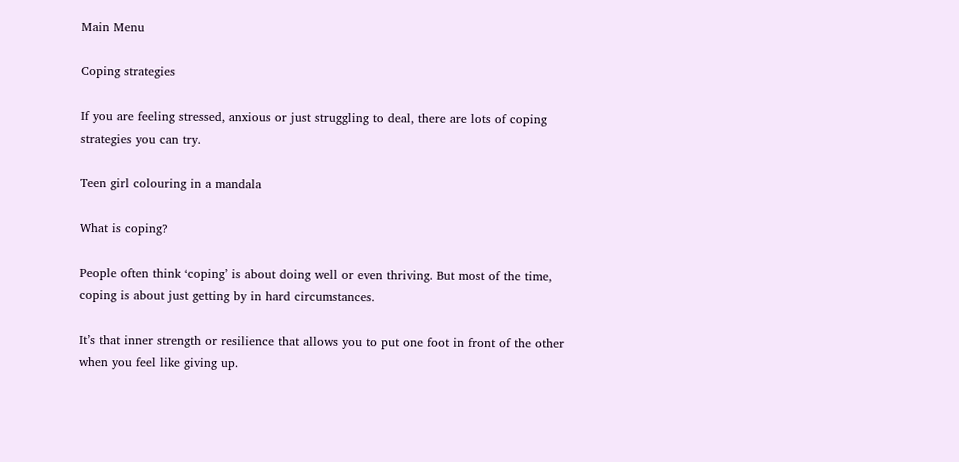Main Menu

Coping strategies

If you are feeling stressed, anxious or just struggling to deal, there are lots of coping strategies you can try.

Teen girl colouring in a mandala

What is coping?

People often think ‘coping’ is about doing well or even thriving. But most of the time, coping is about just getting by in hard circumstances.

It’s that inner strength or resilience that allows you to put one foot in front of the other when you feel like giving up.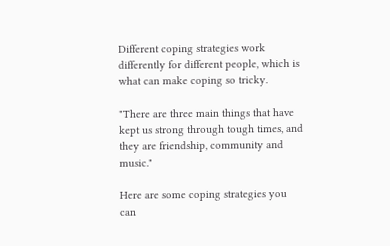Different coping strategies work differently for different people, which is what can make coping so tricky.

"There are three main things that have kept us strong through tough times, and they are friendship, community and music."

Here are some coping strategies you can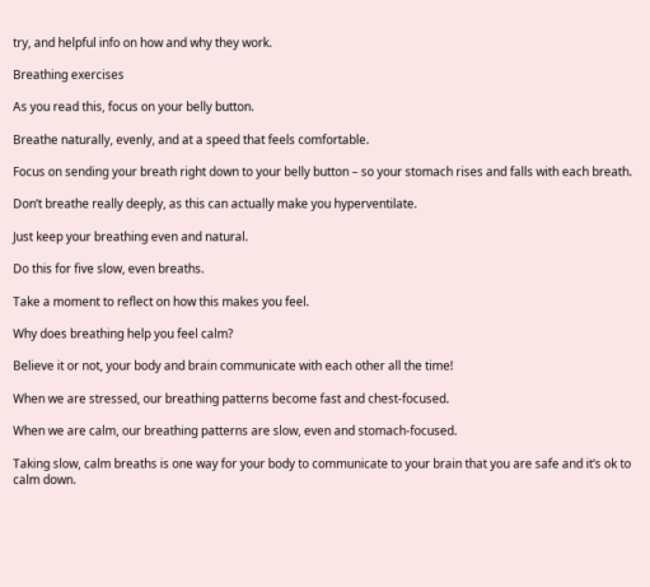try, and helpful info on how and why they work.

Breathing exercises

As you read this, focus on your belly button.

Breathe naturally, evenly, and at a speed that feels comfortable.

Focus on sending your breath right down to your belly button – so your stomach rises and falls with each breath.

Don’t breathe really deeply, as this can actually make you hyperventilate.

Just keep your breathing even and natural.

Do this for five slow, even breaths.

Take a moment to reflect on how this makes you feel.

Why does breathing help you feel calm?

Believe it or not, your body and brain communicate with each other all the time!

When we are stressed, our breathing patterns become fast and chest-focused.

When we are calm, our breathing patterns are slow, even and stomach-focused.

Taking slow, calm breaths is one way for your body to communicate to your brain that you are safe and it’s ok to calm down.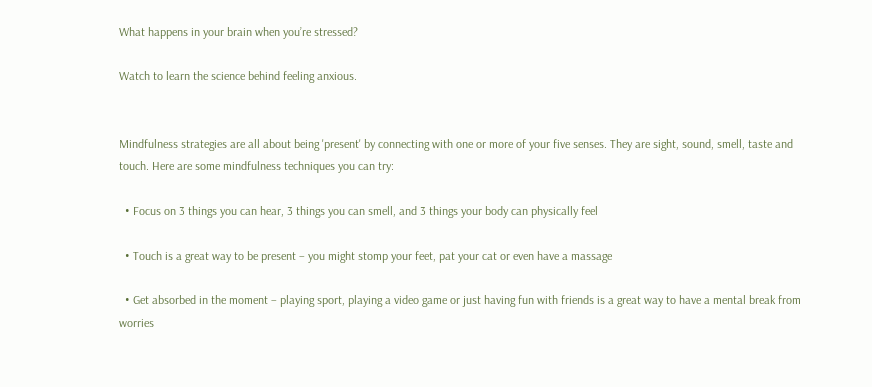What happens in your brain when you’re stressed?

Watch to learn the science behind feeling anxious.


Mindfulness strategies are all about being 'present' by connecting with one or more of your five senses. They are sight, sound, smell, taste and touch. Here are some mindfulness techniques you can try:

  • Focus on 3 things you can hear, 3 things you can smell, and 3 things your body can physically feel

  • Touch is a great way to be present – you might stomp your feet, pat your cat or even have a massage

  • Get absorbed in the moment – playing sport, playing a video game or just having fun with friends is a great way to have a mental break from worries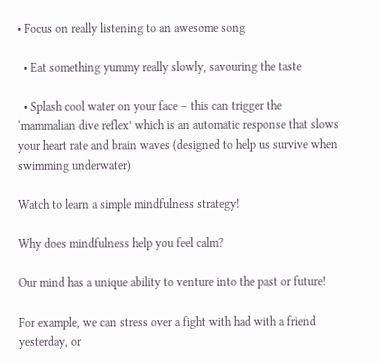• Focus on really listening to an awesome song

  • Eat something yummy really slowly, savouring the taste

  • Splash cool water on your face – this can trigger the ‘mammalian dive reflex’ which is an automatic response that slows your heart rate and brain waves (designed to help us survive when swimming underwater)

Watch to learn a simple mindfulness strategy!

Why does mindfulness help you feel calm?

Our mind has a unique ability to venture into the past or future!

For example, we can stress over a fight with had with a friend yesterday, or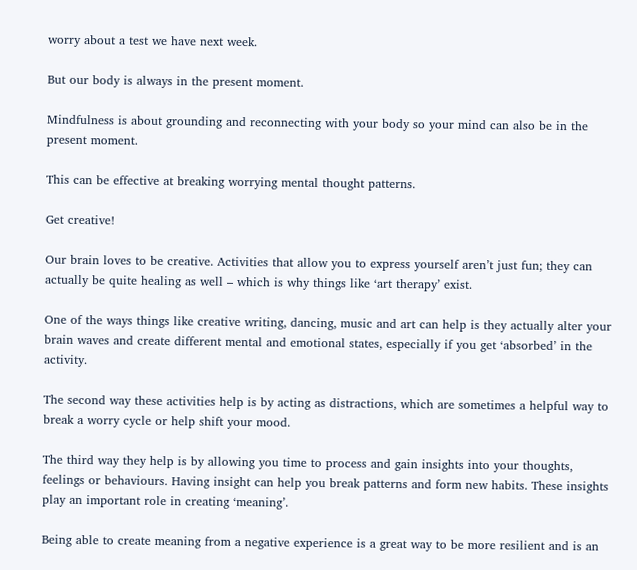worry about a test we have next week.

But our body is always in the present moment.

Mindfulness is about grounding and reconnecting with your body so your mind can also be in the present moment.

This can be effective at breaking worrying mental thought patterns.

Get creative!

Our brain loves to be creative. Activities that allow you to express yourself aren’t just fun; they can actually be quite healing as well – which is why things like ‘art therapy’ exist.

One of the ways things like creative writing, dancing, music and art can help is they actually alter your brain waves and create different mental and emotional states, especially if you get ‘absorbed’ in the activity.

The second way these activities help is by acting as distractions, which are sometimes a helpful way to break a worry cycle or help shift your mood.

The third way they help is by allowing you time to process and gain insights into your thoughts, feelings or behaviours. Having insight can help you break patterns and form new habits. These insights play an important role in creating ‘meaning’.

Being able to create meaning from a negative experience is a great way to be more resilient and is an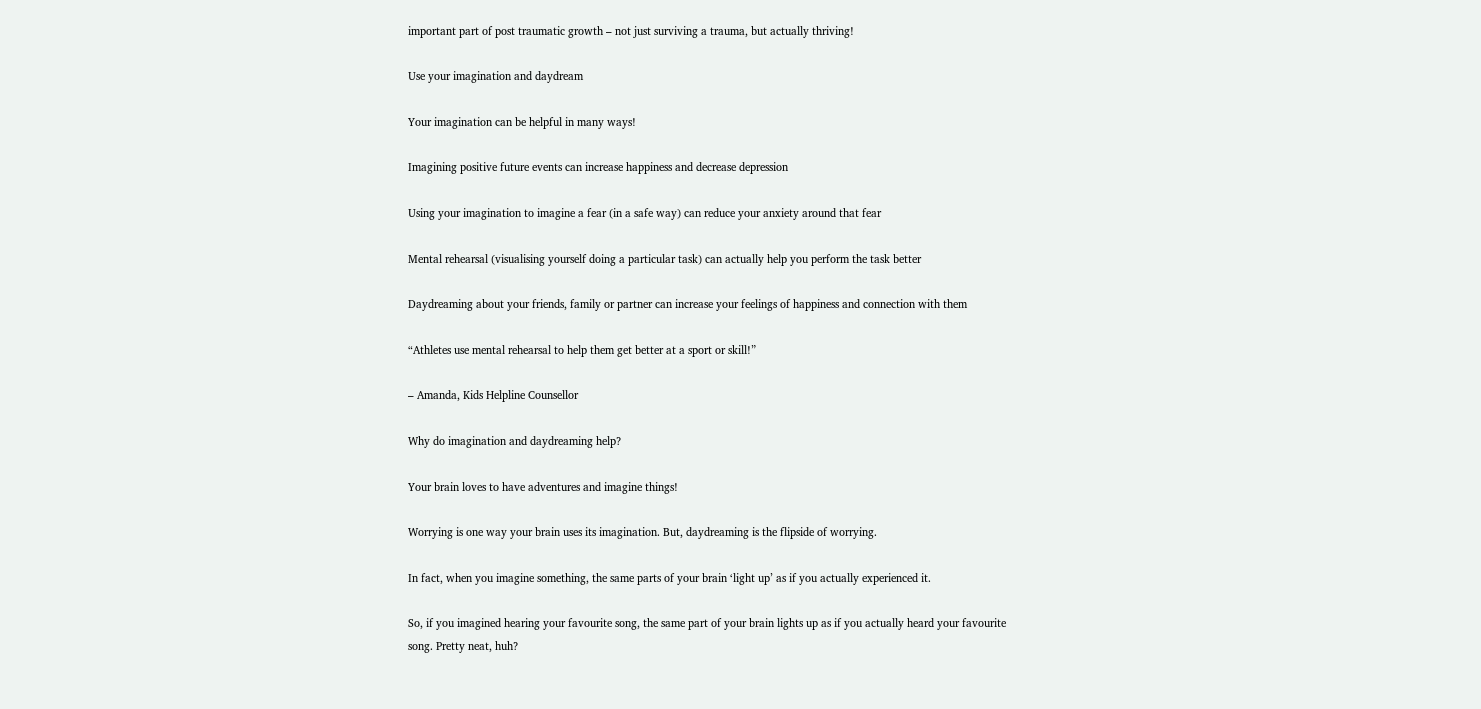important part of post traumatic growth – not just surviving a trauma, but actually thriving!

Use your imagination and daydream

Your imagination can be helpful in many ways!

Imagining positive future events can increase happiness and decrease depression

Using your imagination to imagine a fear (in a safe way) can reduce your anxiety around that fear

Mental rehearsal (visualising yourself doing a particular task) can actually help you perform the task better

Daydreaming about your friends, family or partner can increase your feelings of happiness and connection with them

“Athletes use mental rehearsal to help them get better at a sport or skill!”

– Amanda, Kids Helpline Counsellor

Why do imagination and daydreaming help?

Your brain loves to have adventures and imagine things!

Worrying is one way your brain uses its imagination. But, daydreaming is the flipside of worrying.

In fact, when you imagine something, the same parts of your brain ‘light up’ as if you actually experienced it.

So, if you imagined hearing your favourite song, the same part of your brain lights up as if you actually heard your favourite song. Pretty neat, huh?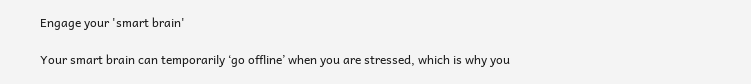Engage your 'smart brain'

Your smart brain can temporarily ‘go offline’ when you are stressed, which is why you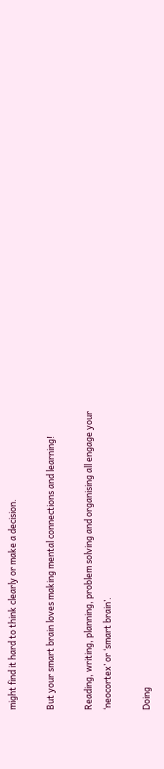might find it hard to think clearly or make a decision.

But your smart brain loves making mental connections and learning!

Reading, writing, planning, problem solving and organising all engage your ‘neocortex’ or ‘smart brain’.

Doing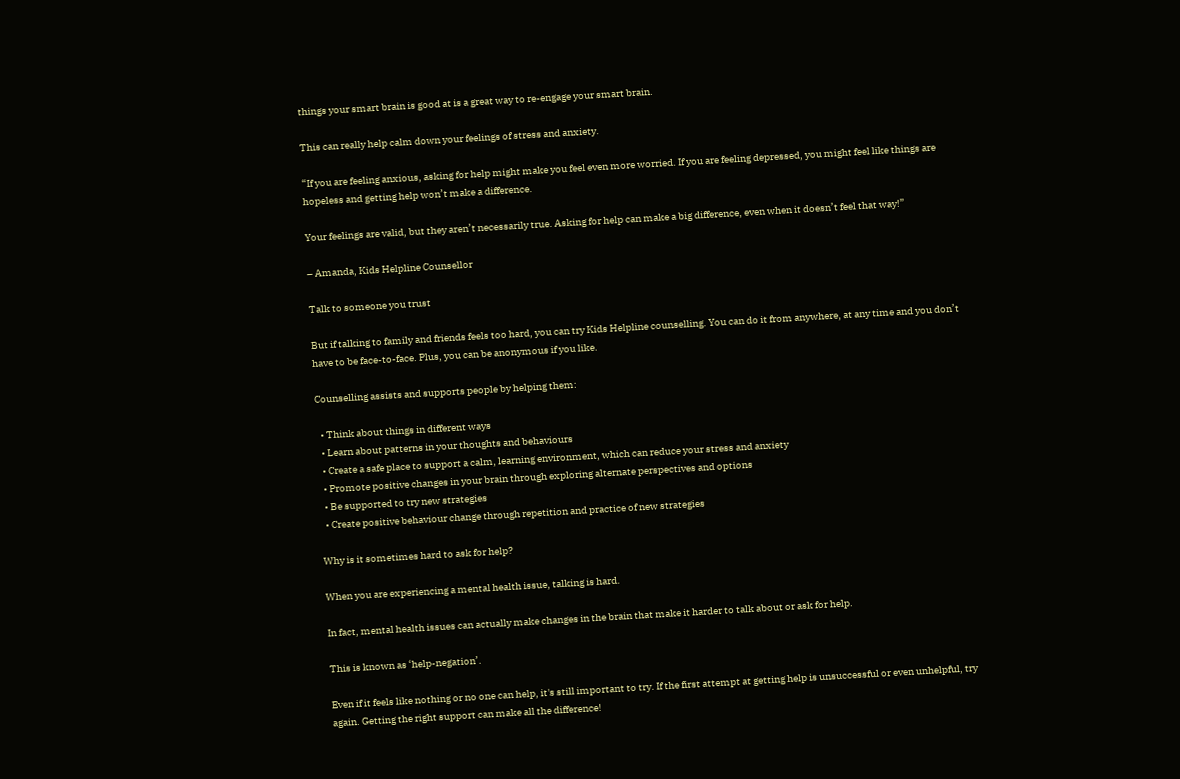things your smart brain is good at is a great way to re-engage your smart brain.

This can really help calm down your feelings of stress and anxiety.

“If you are feeling anxious, asking for help might make you feel even more worried. If you are feeling depressed, you might feel like things are hopeless and getting help won’t make a difference.

Your feelings are valid, but they aren’t necessarily true. Asking for help can make a big difference, even when it doesn’t feel that way!”

– Amanda, Kids Helpline Counsellor

Talk to someone you trust

But if talking to family and friends feels too hard, you can try Kids Helpline counselling. You can do it from anywhere, at any time and you don’t have to be face-to-face. Plus, you can be anonymous if you like.

Counselling assists and supports people by helping them:

  • Think about things in different ways
  • Learn about patterns in your thoughts and behaviours
  • Create a safe place to support a calm, learning environment, which can reduce your stress and anxiety
  • Promote positive changes in your brain through exploring alternate perspectives and options
  • Be supported to try new strategies
  • Create positive behaviour change through repetition and practice of new strategies

Why is it sometimes hard to ask for help?

When you are experiencing a mental health issue, talking is hard.

In fact, mental health issues can actually make changes in the brain that make it harder to talk about or ask for help.

This is known as ‘help-negation’.

Even if it feels like nothing or no one can help, it's still important to try. If the first attempt at getting help is unsuccessful or even unhelpful, try again. Getting the right support can make all the difference!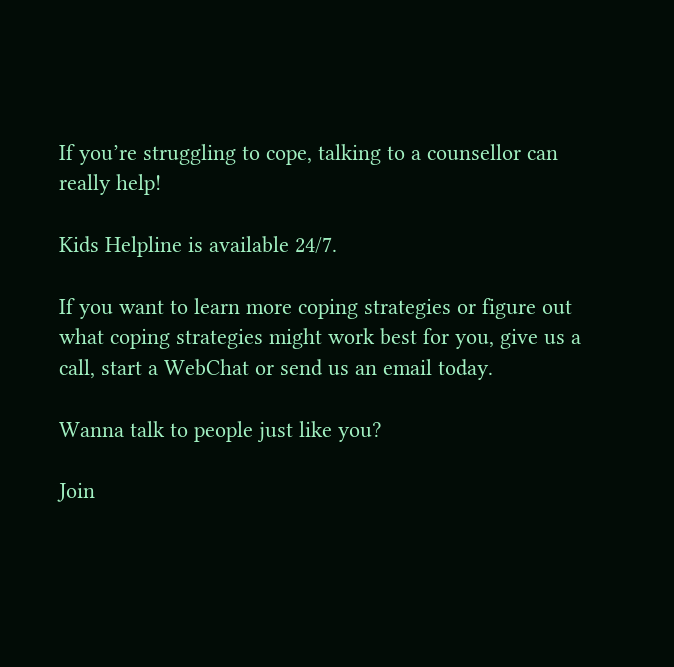If you’re struggling to cope, talking to a counsellor can really help!

Kids Helpline is available 24/7.

If you want to learn more coping strategies or figure out what coping strategies might work best for you, give us a call, start a WebChat or send us an email today.

Wanna talk to people just like you?

Join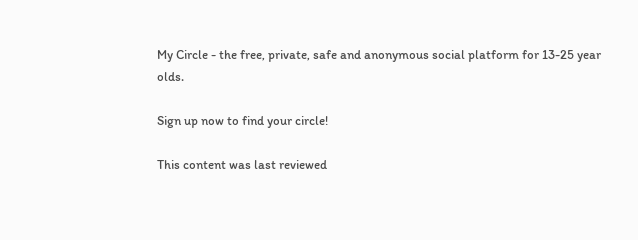My Circle - the free, private, safe and anonymous social platform for 13-25 year olds.

Sign up now to find your circle!

This content was last reviewed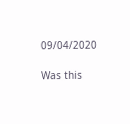09/04/2020

Was this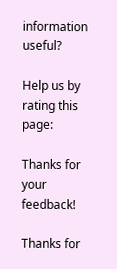information useful?

Help us by rating this page:

Thanks for your feedback!

Thanks for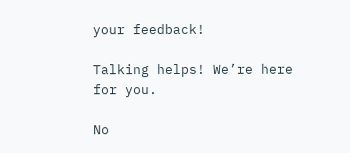your feedback!

Talking helps! We’re here for you.

No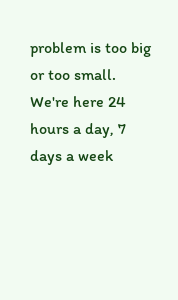problem is too big or too small.
We're here 24 hours a day, 7 days a week